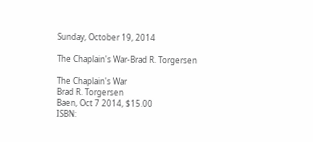Sunday, October 19, 2014

The Chaplain's War-Brad R. Torgersen

The Chaplain's War
Brad R. Torgersen
Baen, Oct 7 2014, $15.00
ISBN: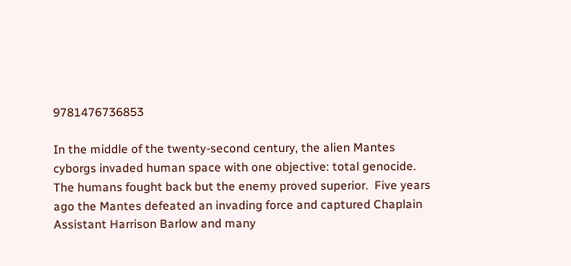9781476736853

In the middle of the twenty-second century, the alien Mantes cyborgs invaded human space with one objective: total genocide.  The humans fought back but the enemy proved superior.  Five years ago the Mantes defeated an invading force and captured Chaplain Assistant Harrison Barlow and many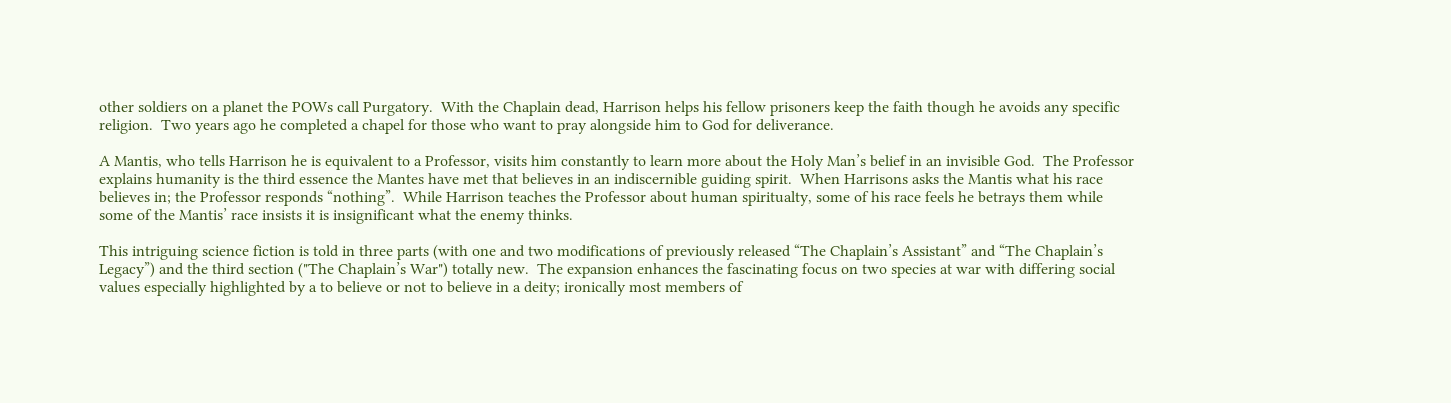other soldiers on a planet the POWs call Purgatory.  With the Chaplain dead, Harrison helps his fellow prisoners keep the faith though he avoids any specific religion.  Two years ago he completed a chapel for those who want to pray alongside him to God for deliverance.

A Mantis, who tells Harrison he is equivalent to a Professor, visits him constantly to learn more about the Holy Man’s belief in an invisible God.  The Professor explains humanity is the third essence the Mantes have met that believes in an indiscernible guiding spirit.  When Harrisons asks the Mantis what his race believes in; the Professor responds “nothing”.  While Harrison teaches the Professor about human spiritualty, some of his race feels he betrays them while some of the Mantis’ race insists it is insignificant what the enemy thinks.

This intriguing science fiction is told in three parts (with one and two modifications of previously released “The Chaplain’s Assistant” and “The Chaplain’s Legacy”) and the third section ("The Chaplain’s War") totally new.  The expansion enhances the fascinating focus on two species at war with differing social values especially highlighted by a to believe or not to believe in a deity; ironically most members of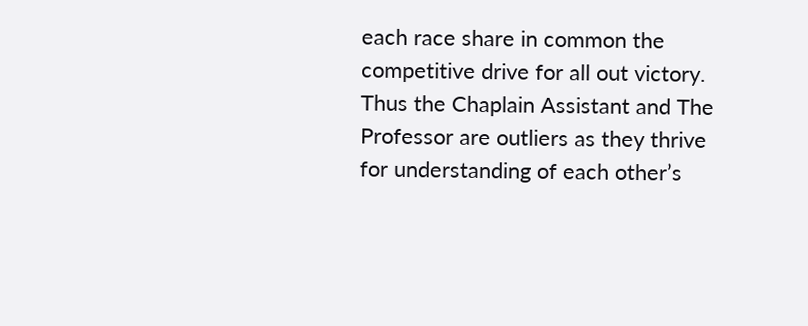each race share in common the competitive drive for all out victory.  Thus the Chaplain Assistant and The Professor are outliers as they thrive for understanding of each other’s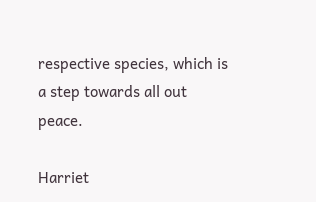respective species, which is a step towards all out peace.

Harriet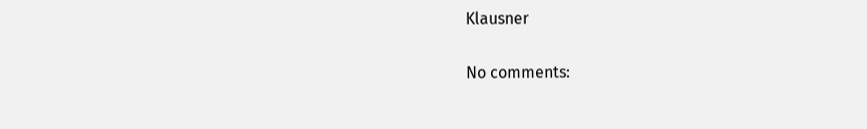Klausner

No comments: